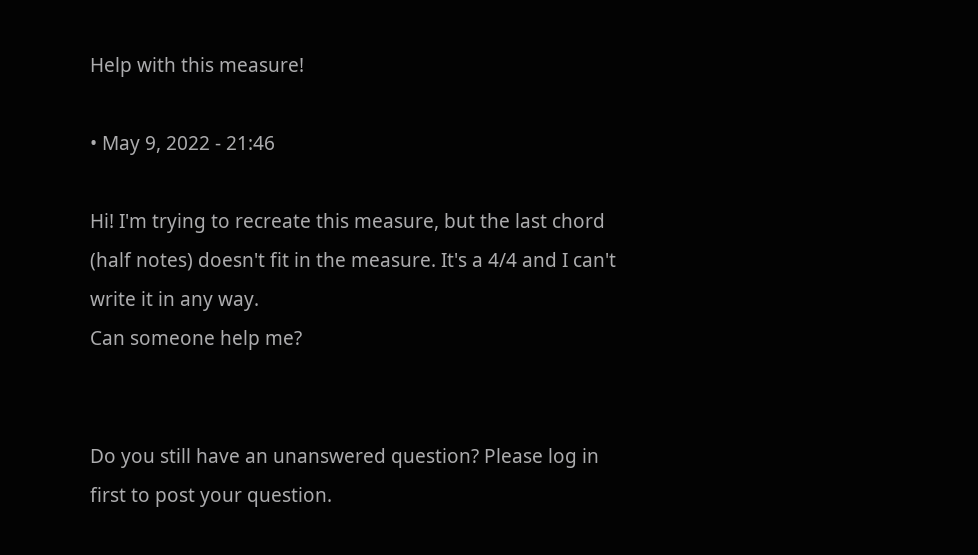Help with this measure!

• May 9, 2022 - 21:46

Hi! I'm trying to recreate this measure, but the last chord (half notes) doesn't fit in the measure. It's a 4/4 and I can't write it in any way.
Can someone help me?


Do you still have an unanswered question? Please log in first to post your question.